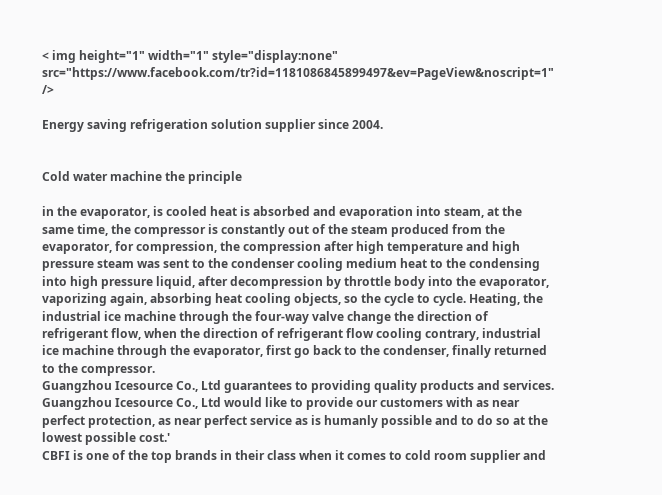< img height="1" width="1" style="display:none" src="https://www.facebook.com/tr?id=1181086845899497&ev=PageView&noscript=1" />

Energy saving refrigeration solution supplier since 2004.


Cold water machine the principle

in the evaporator, is cooled heat is absorbed and evaporation into steam, at the same time, the compressor is constantly out of the steam produced from the evaporator, for compression, the compression after high temperature and high pressure steam was sent to the condenser cooling medium heat to the condensing into high pressure liquid, after decompression by throttle body into the evaporator, vaporizing again, absorbing heat cooling objects, so the cycle to cycle. Heating, the industrial ice machine through the four-way valve change the direction of refrigerant flow, when the direction of refrigerant flow cooling contrary, industrial ice machine through the evaporator, first go back to the condenser, finally returned to the compressor.
Guangzhou Icesource Co., Ltd guarantees to providing quality products and services.
Guangzhou Icesource Co., Ltd would like to provide our customers with as near perfect protection, as near perfect service as is humanly possible and to do so at the lowest possible cost.'
CBFI is one of the top brands in their class when it comes to cold room supplier and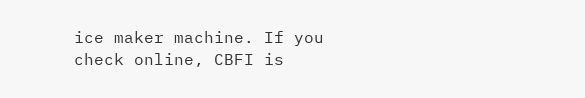ice maker machine. If you check online, CBFI is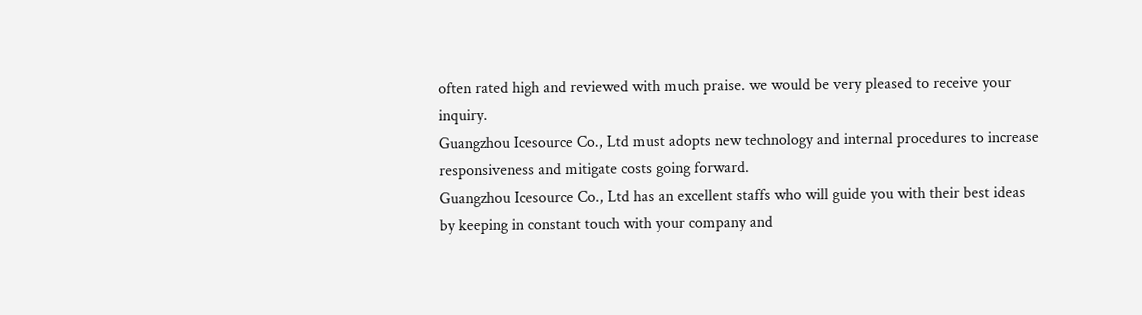often rated high and reviewed with much praise. we would be very pleased to receive your inquiry.
Guangzhou Icesource Co., Ltd must adopts new technology and internal procedures to increase responsiveness and mitigate costs going forward.
Guangzhou Icesource Co., Ltd has an excellent staffs who will guide you with their best ideas by keeping in constant touch with your company and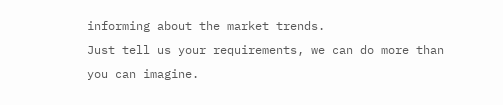informing about the market trends.
Just tell us your requirements, we can do more than you can imagine.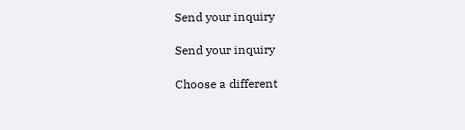Send your inquiry

Send your inquiry

Choose a different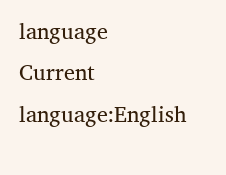language
Current language:English